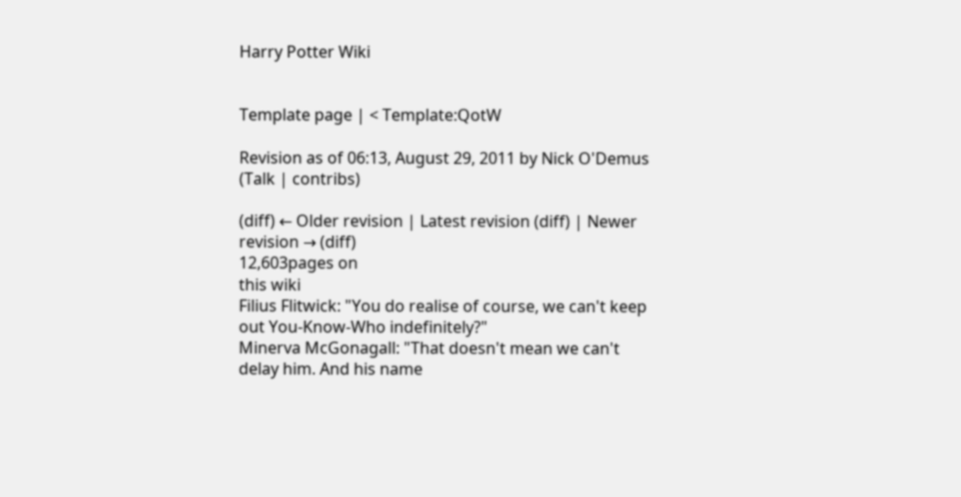Harry Potter Wiki


Template page | < Template:QotW

Revision as of 06:13, August 29, 2011 by Nick O'Demus (Talk | contribs)

(diff) ← Older revision | Latest revision (diff) | Newer revision → (diff)
12,603pages on
this wiki
Filius Flitwick: "You do realise of course, we can't keep out You-Know-Who indefinitely?"
Minerva McGonagall: "That doesn't mean we can't delay him. And his name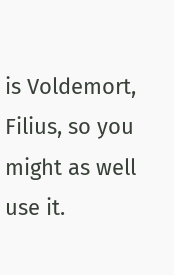is Voldemort, Filius, so you might as well use it.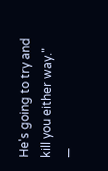He's going to try and kill you either way."
—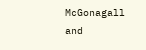McGonagall and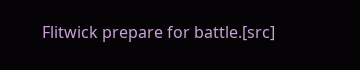Flitwick prepare for battle.[src]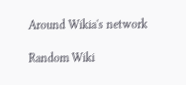Around Wikia's network

Random Wiki